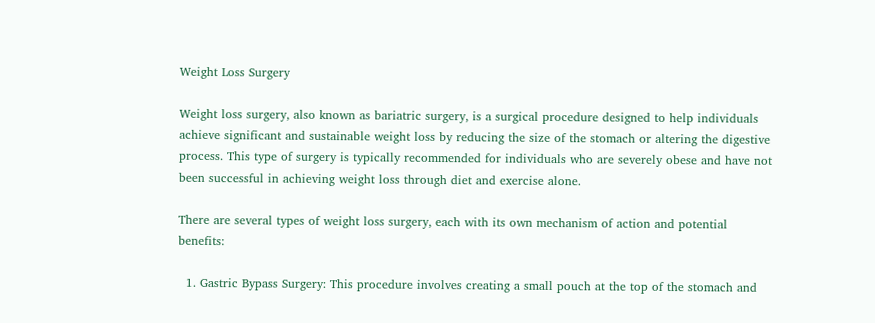Weight Loss Surgery

Weight loss surgery, also known as bariatric surgery, is a surgical procedure designed to help individuals achieve significant and sustainable weight loss by reducing the size of the stomach or altering the digestive process. This type of surgery is typically recommended for individuals who are severely obese and have not been successful in achieving weight loss through diet and exercise alone.

There are several types of weight loss surgery, each with its own mechanism of action and potential benefits:

  1. Gastric Bypass Surgery: This procedure involves creating a small pouch at the top of the stomach and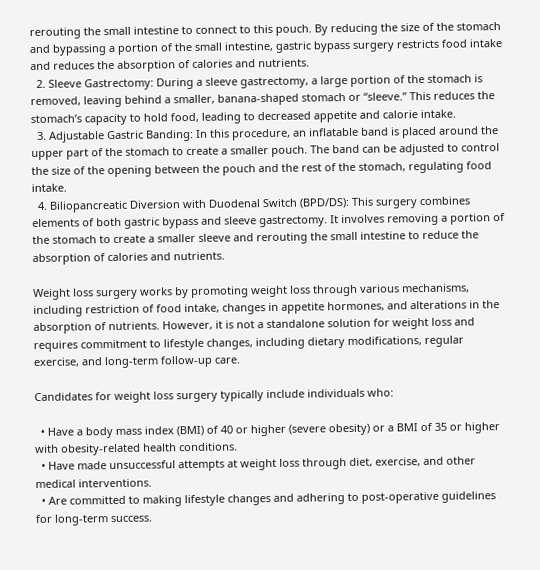rerouting the small intestine to connect to this pouch. By reducing the size of the stomach and bypassing a portion of the small intestine, gastric bypass surgery restricts food intake and reduces the absorption of calories and nutrients.
  2. Sleeve Gastrectomy: During a sleeve gastrectomy, a large portion of the stomach is removed, leaving behind a smaller, banana-shaped stomach or “sleeve.” This reduces the stomach’s capacity to hold food, leading to decreased appetite and calorie intake.
  3. Adjustable Gastric Banding: In this procedure, an inflatable band is placed around the upper part of the stomach to create a smaller pouch. The band can be adjusted to control the size of the opening between the pouch and the rest of the stomach, regulating food intake.
  4. Biliopancreatic Diversion with Duodenal Switch (BPD/DS): This surgery combines elements of both gastric bypass and sleeve gastrectomy. It involves removing a portion of the stomach to create a smaller sleeve and rerouting the small intestine to reduce the absorption of calories and nutrients.

Weight loss surgery works by promoting weight loss through various mechanisms, including restriction of food intake, changes in appetite hormones, and alterations in the absorption of nutrients. However, it is not a standalone solution for weight loss and requires commitment to lifestyle changes, including dietary modifications, regular exercise, and long-term follow-up care.

Candidates for weight loss surgery typically include individuals who:

  • Have a body mass index (BMI) of 40 or higher (severe obesity) or a BMI of 35 or higher with obesity-related health conditions.
  • Have made unsuccessful attempts at weight loss through diet, exercise, and other medical interventions.
  • Are committed to making lifestyle changes and adhering to post-operative guidelines for long-term success.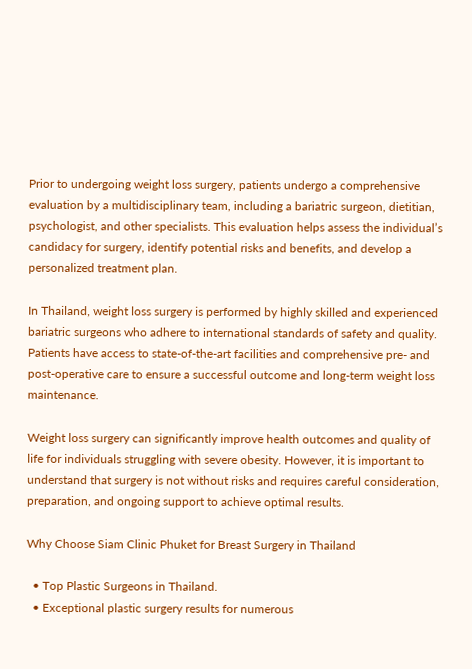Prior to undergoing weight loss surgery, patients undergo a comprehensive evaluation by a multidisciplinary team, including a bariatric surgeon, dietitian, psychologist, and other specialists. This evaluation helps assess the individual’s candidacy for surgery, identify potential risks and benefits, and develop a personalized treatment plan.

In Thailand, weight loss surgery is performed by highly skilled and experienced bariatric surgeons who adhere to international standards of safety and quality. Patients have access to state-of-the-art facilities and comprehensive pre- and post-operative care to ensure a successful outcome and long-term weight loss maintenance.

Weight loss surgery can significantly improve health outcomes and quality of life for individuals struggling with severe obesity. However, it is important to understand that surgery is not without risks and requires careful consideration, preparation, and ongoing support to achieve optimal results.

Why Choose Siam Clinic Phuket for Breast Surgery in Thailand

  • Top Plastic Surgeons in Thailand.
  • Exceptional plastic surgery results for numerous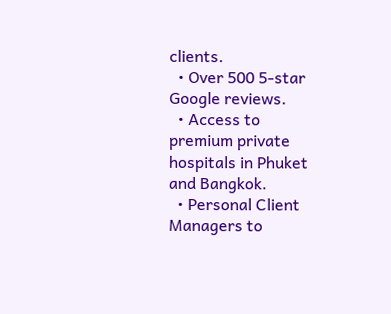clients.
  • Over 500 5-star Google reviews.
  • Access to premium private hospitals in Phuket and Bangkok.
  • Personal Client Managers to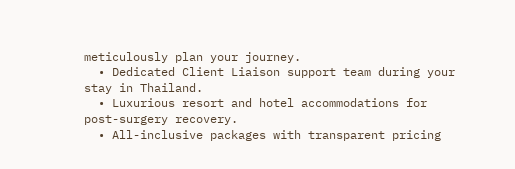meticulously plan your journey.
  • Dedicated Client Liaison support team during your stay in Thailand.
  • Luxurious resort and hotel accommodations for post-surgery recovery.
  • All-inclusive packages with transparent pricing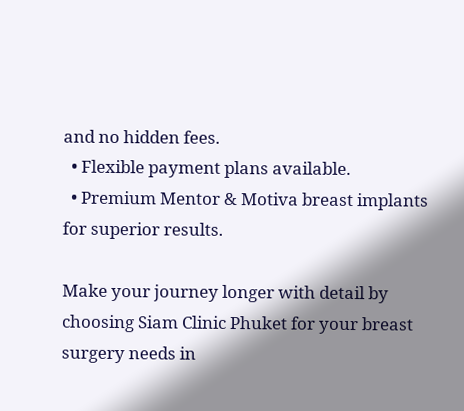and no hidden fees.
  • Flexible payment plans available.
  • Premium Mentor & Motiva breast implants for superior results.

Make your journey longer with detail by choosing Siam Clinic Phuket for your breast surgery needs in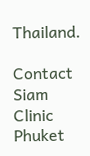Thailand.

Contact Siam Clinic Phuket